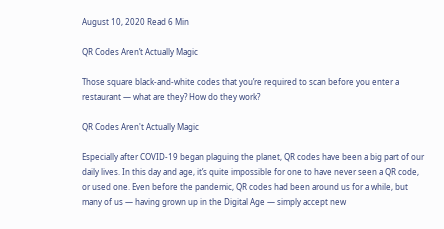August 10, 2020 Read 6 Min

QR Codes Aren’t Actually Magic

Those square black-and-white codes that you’re required to scan before you enter a restaurant — what are they? How do they work?

QR Codes Aren't Actually Magic

Especially after COVID-19 began plaguing the planet, QR codes have been a big part of our daily lives. In this day and age, it’s quite impossible for one to have never seen a QR code, or used one. Even before the pandemic, QR codes had been around us for a while, but many of us — having grown up in the Digital Age — simply accept new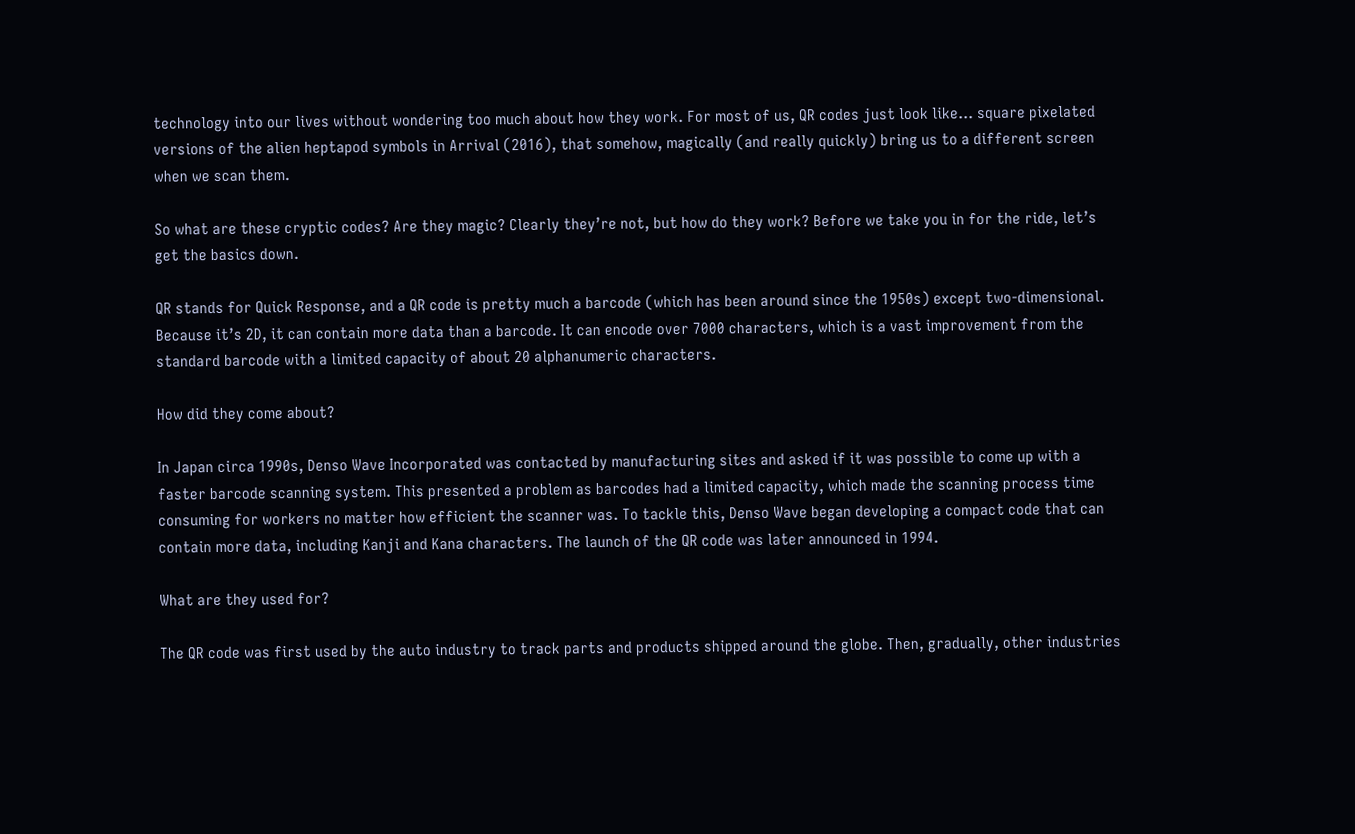technology into our lives without wondering too much about how they work. For most of us, QR codes just look like… square pixelated versions of the alien heptapod symbols in Arrival (2016), that somehow, magically (and really quickly) bring us to a different screen when we scan them.

So what are these cryptic codes? Are they magic? Clearly they’re not, but how do they work? Before we take you in for the ride, let’s get the basics down.

QR stands for Quick Response, and a QR code is pretty much a barcode (which has been around since the 1950s) except two-dimensional. Because it’s 2D, it can contain more data than a barcode. It can encode over 7000 characters, which is a vast improvement from the standard barcode with a limited capacity of about 20 alphanumeric characters.

How did they come about?

In Japan circa 1990s, Denso Wave Incorporated was contacted by manufacturing sites and asked if it was possible to come up with a faster barcode scanning system. This presented a problem as barcodes had a limited capacity, which made the scanning process time consuming for workers no matter how efficient the scanner was. To tackle this, Denso Wave began developing a compact code that can contain more data, including Kanji and Kana characters. The launch of the QR code was later announced in 1994.

What are they used for?

The QR code was first used by the auto industry to track parts and products shipped around the globe. Then, gradually, other industries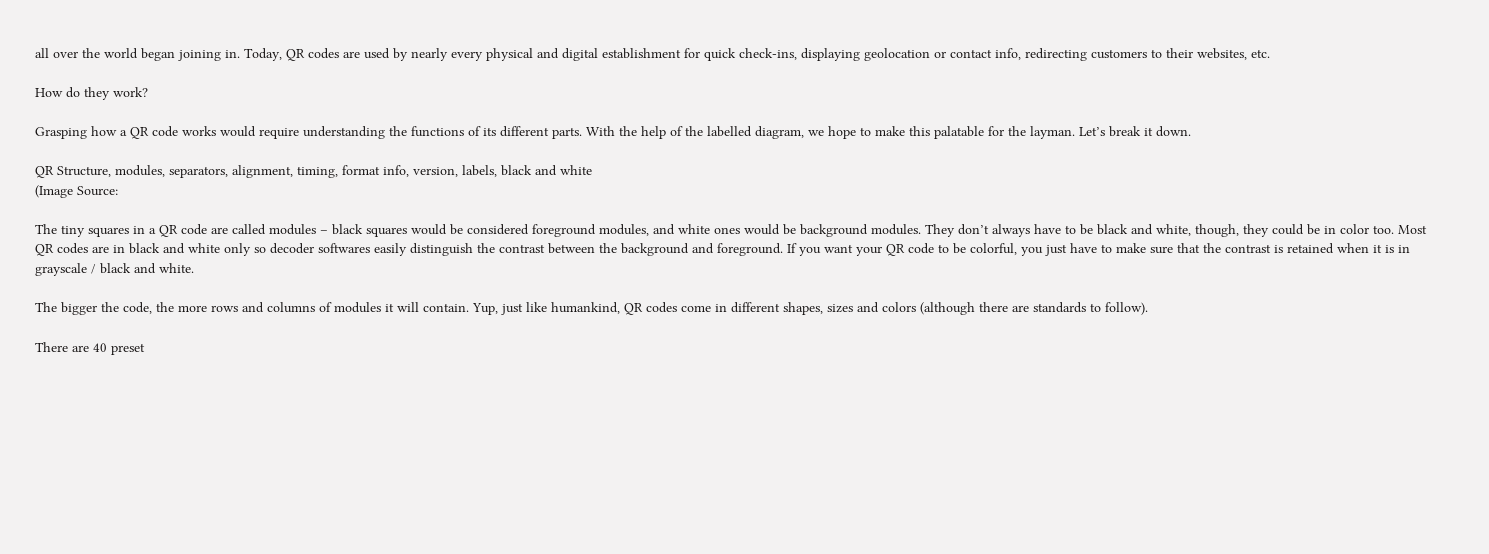all over the world began joining in. Today, QR codes are used by nearly every physical and digital establishment for quick check-ins, displaying geolocation or contact info, redirecting customers to their websites, etc.

How do they work?

Grasping how a QR code works would require understanding the functions of its different parts. With the help of the labelled diagram, we hope to make this palatable for the layman. Let’s break it down.

QR Structure, modules, separators, alignment, timing, format info, version, labels, black and white
(Image Source:

The tiny squares in a QR code are called modules – black squares would be considered foreground modules, and white ones would be background modules. They don’t always have to be black and white, though, they could be in color too. Most QR codes are in black and white only so decoder softwares easily distinguish the contrast between the background and foreground. If you want your QR code to be colorful, you just have to make sure that the contrast is retained when it is in grayscale / black and white.

The bigger the code, the more rows and columns of modules it will contain. Yup, just like humankind, QR codes come in different shapes, sizes and colors (although there are standards to follow).

There are 40 preset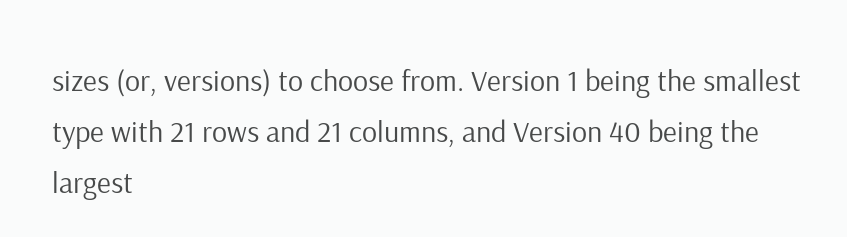sizes (or, versions) to choose from. Version 1 being the smallest type with 21 rows and 21 columns, and Version 40 being the largest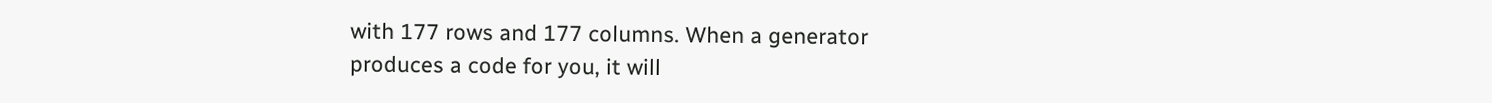with 177 rows and 177 columns. When a generator produces a code for you, it will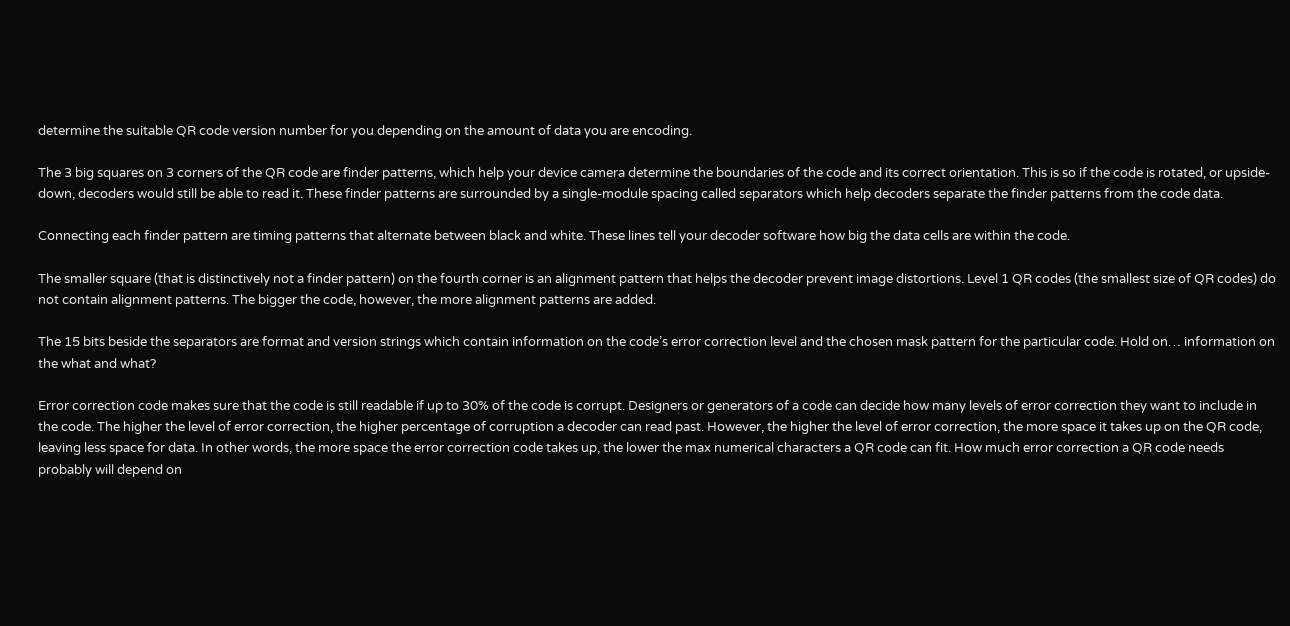determine the suitable QR code version number for you depending on the amount of data you are encoding.

The 3 big squares on 3 corners of the QR code are finder patterns, which help your device camera determine the boundaries of the code and its correct orientation. This is so if the code is rotated, or upside-down, decoders would still be able to read it. These finder patterns are surrounded by a single-module spacing called separators which help decoders separate the finder patterns from the code data.

Connecting each finder pattern are timing patterns that alternate between black and white. These lines tell your decoder software how big the data cells are within the code.

The smaller square (that is distinctively not a finder pattern) on the fourth corner is an alignment pattern that helps the decoder prevent image distortions. Level 1 QR codes (the smallest size of QR codes) do not contain alignment patterns. The bigger the code, however, the more alignment patterns are added.

The 15 bits beside the separators are format and version strings which contain information on the code’s error correction level and the chosen mask pattern for the particular code. Hold on… information on the what and what?

Error correction code makes sure that the code is still readable if up to 30% of the code is corrupt. Designers or generators of a code can decide how many levels of error correction they want to include in the code. The higher the level of error correction, the higher percentage of corruption a decoder can read past. However, the higher the level of error correction, the more space it takes up on the QR code, leaving less space for data. In other words, the more space the error correction code takes up, the lower the max numerical characters a QR code can fit. How much error correction a QR code needs probably will depend on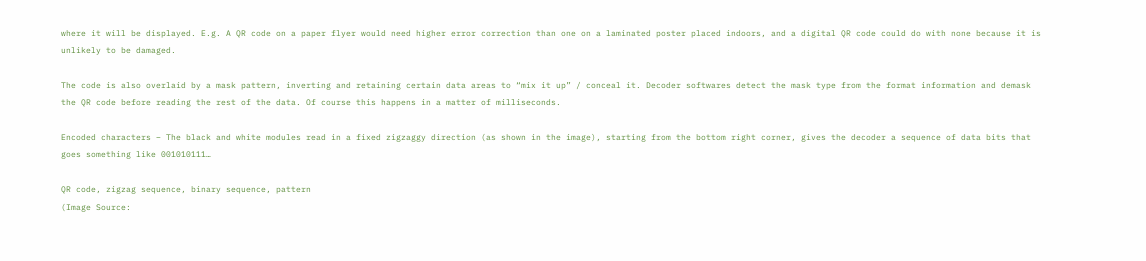where it will be displayed. E.g. A QR code on a paper flyer would need higher error correction than one on a laminated poster placed indoors, and a digital QR code could do with none because it is unlikely to be damaged.

The code is also overlaid by a mask pattern, inverting and retaining certain data areas to “mix it up” / conceal it. Decoder softwares detect the mask type from the format information and demask the QR code before reading the rest of the data. Of course this happens in a matter of milliseconds.

Encoded characters – The black and white modules read in a fixed zigzaggy direction (as shown in the image), starting from the bottom right corner, gives the decoder a sequence of data bits that goes something like 001010111…

QR code, zigzag sequence, binary sequence, pattern
(Image Source: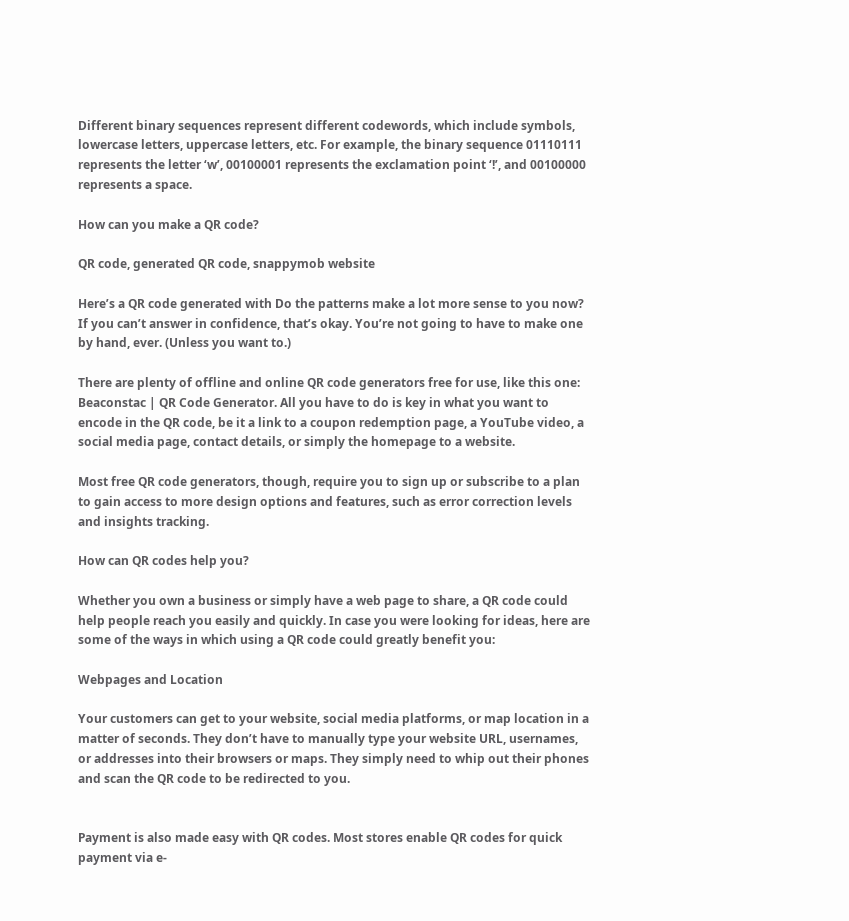Different binary sequences represent different codewords, which include symbols, lowercase letters, uppercase letters, etc. For example, the binary sequence 01110111 represents the letter ‘w’, 00100001 represents the exclamation point ‘!’, and 00100000 represents a space.

How can you make a QR code?

QR code, generated QR code, snappymob website

Here’s a QR code generated with Do the patterns make a lot more sense to you now? If you can’t answer in confidence, that’s okay. You’re not going to have to make one by hand, ever. (Unless you want to.)

There are plenty of offline and online QR code generators free for use, like this one: Beaconstac | QR Code Generator. All you have to do is key in what you want to encode in the QR code, be it a link to a coupon redemption page, a YouTube video, a social media page, contact details, or simply the homepage to a website.

Most free QR code generators, though, require you to sign up or subscribe to a plan to gain access to more design options and features, such as error correction levels and insights tracking.

How can QR codes help you?

Whether you own a business or simply have a web page to share, a QR code could help people reach you easily and quickly. In case you were looking for ideas, here are some of the ways in which using a QR code could greatly benefit you:

Webpages and Location

Your customers can get to your website, social media platforms, or map location in a matter of seconds. They don’t have to manually type your website URL, usernames, or addresses into their browsers or maps. They simply need to whip out their phones and scan the QR code to be redirected to you.


Payment is also made easy with QR codes. Most stores enable QR codes for quick payment via e-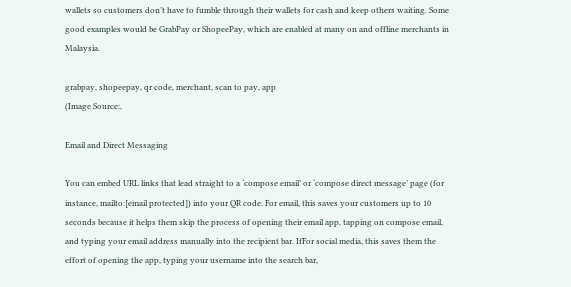wallets so customers don’t have to fumble through their wallets for cash and keep others waiting. Some good examples would be GrabPay or ShopeePay, which are enabled at many on and offline merchants in Malaysia.

grabpay, shopeepay, qr code, merchant, scan to pay, app
(Image Source:,

Email and Direct Messaging

You can embed URL links that lead straight to a ‘compose email’ or ‘compose direct message’ page (for instance, mailto:[email protected]) into your QR code. For email, this saves your customers up to 10 seconds because it helps them skip the process of opening their email app, tapping on compose email, and typing your email address manually into the recipient bar. IfFor social media, this saves them the effort of opening the app, typing your username into the search bar,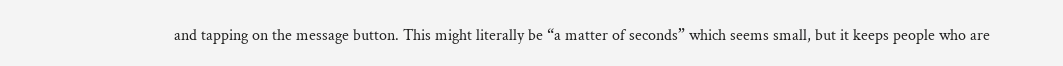and tapping on the message button. This might literally be “a matter of seconds” which seems small, but it keeps people who are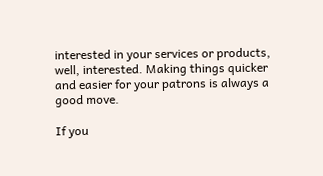interested in your services or products, well, interested. Making things quicker and easier for your patrons is always a good move.

If you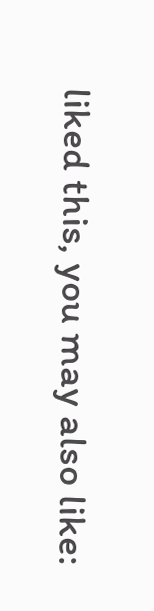liked this, you may also like: